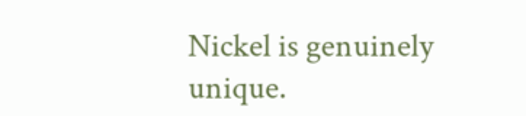Nickel is genuinely unique.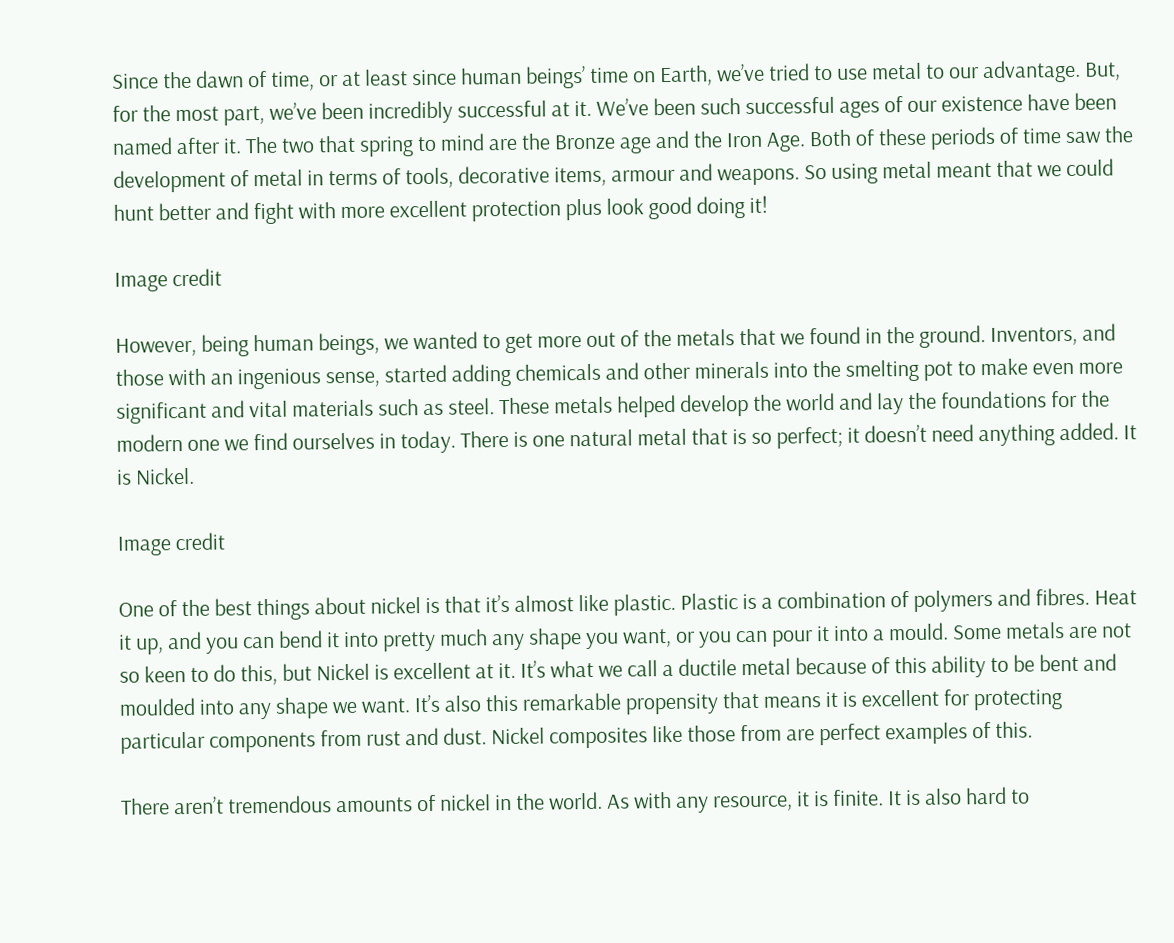Since the dawn of time, or at least since human beings’ time on Earth, we’ve tried to use metal to our advantage. But, for the most part, we’ve been incredibly successful at it. We’ve been such successful ages of our existence have been named after it. The two that spring to mind are the Bronze age and the Iron Age. Both of these periods of time saw the development of metal in terms of tools, decorative items, armour and weapons. So using metal meant that we could hunt better and fight with more excellent protection plus look good doing it!

Image credit

However, being human beings, we wanted to get more out of the metals that we found in the ground. Inventors, and those with an ingenious sense, started adding chemicals and other minerals into the smelting pot to make even more significant and vital materials such as steel. These metals helped develop the world and lay the foundations for the modern one we find ourselves in today. There is one natural metal that is so perfect; it doesn’t need anything added. It is Nickel.

Image credit

One of the best things about nickel is that it’s almost like plastic. Plastic is a combination of polymers and fibres. Heat it up, and you can bend it into pretty much any shape you want, or you can pour it into a mould. Some metals are not so keen to do this, but Nickel is excellent at it. It’s what we call a ductile metal because of this ability to be bent and moulded into any shape we want. It’s also this remarkable propensity that means it is excellent for protecting particular components from rust and dust. Nickel composites like those from are perfect examples of this.

There aren’t tremendous amounts of nickel in the world. As with any resource, it is finite. It is also hard to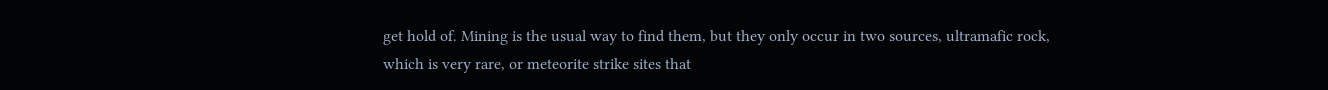get hold of. Mining is the usual way to find them, but they only occur in two sources, ultramafic rock, which is very rare, or meteorite strike sites that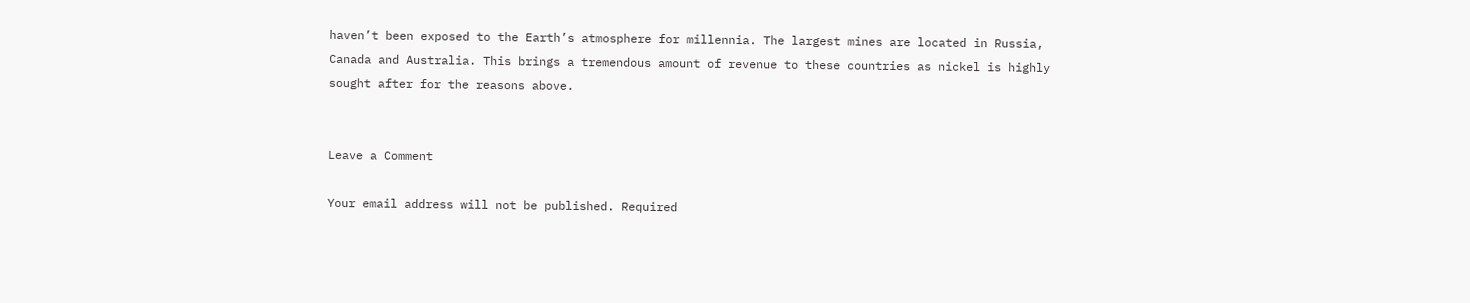haven’t been exposed to the Earth’s atmosphere for millennia. The largest mines are located in Russia, Canada and Australia. This brings a tremendous amount of revenue to these countries as nickel is highly sought after for the reasons above.


Leave a Comment

Your email address will not be published. Required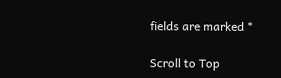fields are marked *

Scroll to Top